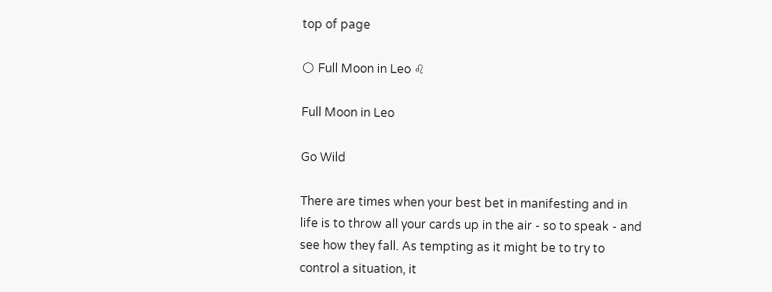top of page

🌕 Full Moon in Leo ♌

Full Moon in Leo

Go Wild

There are times when your best bet in manifesting and in life is to throw all your cards up in the air - so to speak - and see how they fall. As tempting as it might be to try to control a situation, it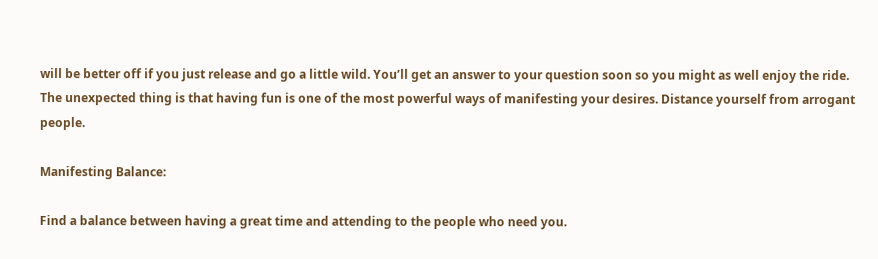will be better off if you just release and go a little wild. You’ll get an answer to your question soon so you might as well enjoy the ride. The unexpected thing is that having fun is one of the most powerful ways of manifesting your desires. Distance yourself from arrogant people.

Manifesting Balance:

Find a balance between having a great time and attending to the people who need you.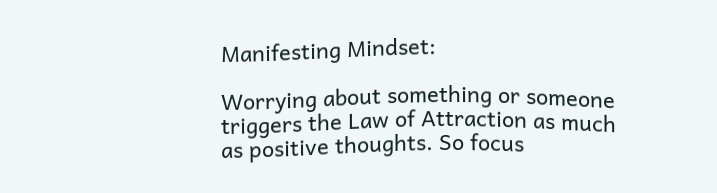Manifesting Mindset:

Worrying about something or someone triggers the Law of Attraction as much as positive thoughts. So focus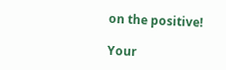on the positive!

Your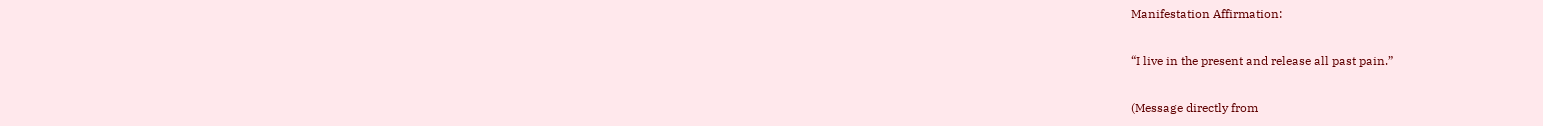Manifestation Affirmation:

“I live in the present and release all past pain.”

(Message directly from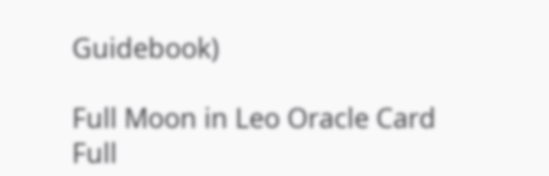Guidebook)

Full Moon in Leo Oracle Card
Full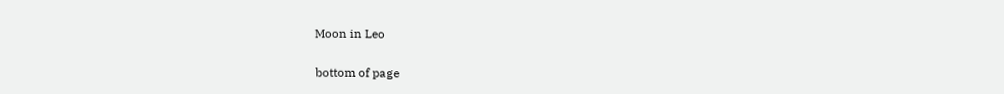Moon in Leo


bottom of page